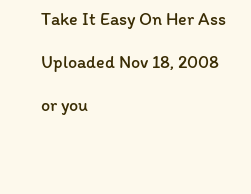Take It Easy On Her Ass

Uploaded Nov 18, 2008

or you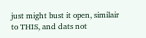just might bust it open, similair to THIS, and dats not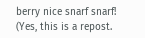berry nice snarf snarf! (Yes, this is a repost.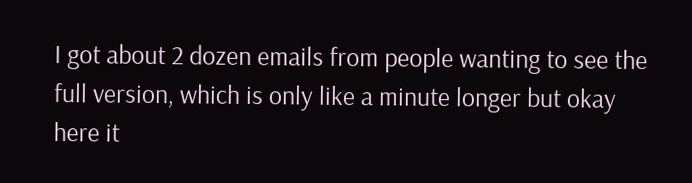I got about 2 dozen emails from people wanting to see the full version, which is only like a minute longer but okay here it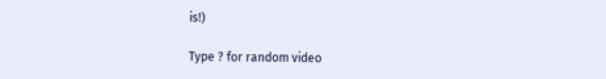is!)

Type ? for random video